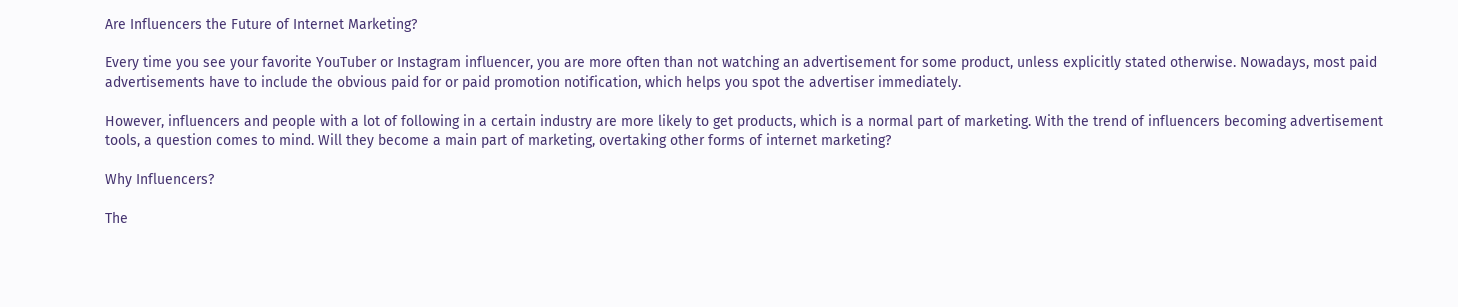Are Influencers the Future of Internet Marketing?

Every time you see your favorite YouTuber or Instagram influencer, you are more often than not watching an advertisement for some product, unless explicitly stated otherwise. Nowadays, most paid advertisements have to include the obvious paid for or paid promotion notification, which helps you spot the advertiser immediately.

However, influencers and people with a lot of following in a certain industry are more likely to get products, which is a normal part of marketing. With the trend of influencers becoming advertisement tools, a question comes to mind. Will they become a main part of marketing, overtaking other forms of internet marketing?

Why Influencers?

The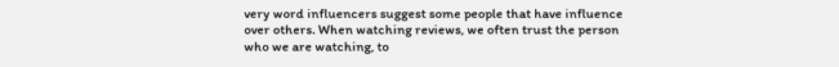very word influencers suggest some people that have influence over others. When watching reviews, we often trust the person who we are watching, to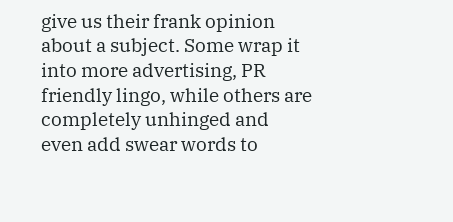give us their frank opinion about a subject. Some wrap it into more advertising, PR friendly lingo, while others are completely unhinged and even add swear words to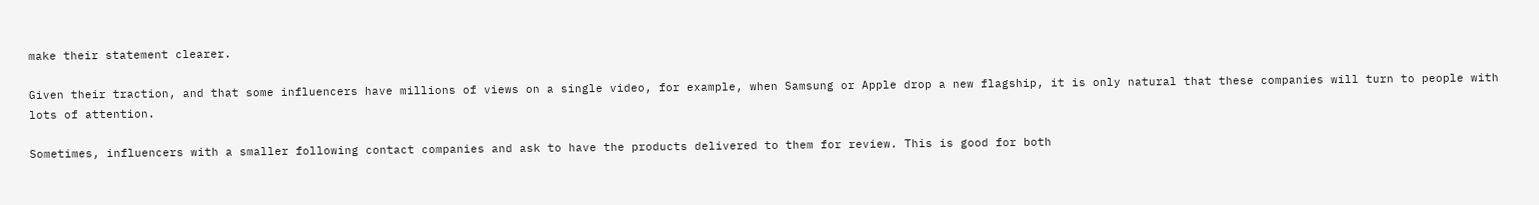make their statement clearer.

Given their traction, and that some influencers have millions of views on a single video, for example, when Samsung or Apple drop a new flagship, it is only natural that these companies will turn to people with lots of attention.

Sometimes, influencers with a smaller following contact companies and ask to have the products delivered to them for review. This is good for both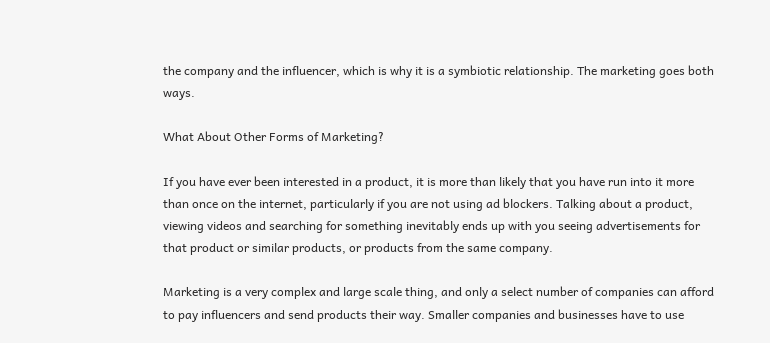the company and the influencer, which is why it is a symbiotic relationship. The marketing goes both ways.

What About Other Forms of Marketing?

If you have ever been interested in a product, it is more than likely that you have run into it more than once on the internet, particularly if you are not using ad blockers. Talking about a product, viewing videos and searching for something inevitably ends up with you seeing advertisements for that product or similar products, or products from the same company.

Marketing is a very complex and large scale thing, and only a select number of companies can afford to pay influencers and send products their way. Smaller companies and businesses have to use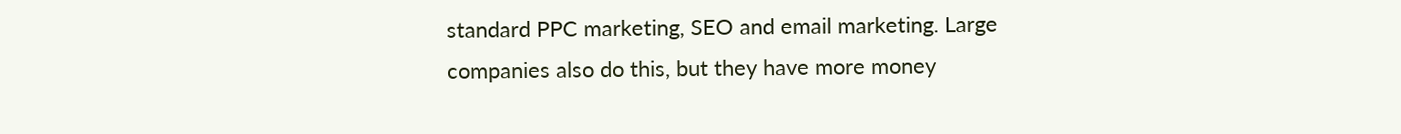standard PPC marketing, SEO and email marketing. Large companies also do this, but they have more money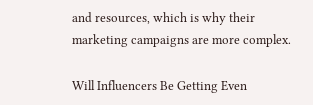and resources, which is why their marketing campaigns are more complex.

Will Influencers Be Getting Even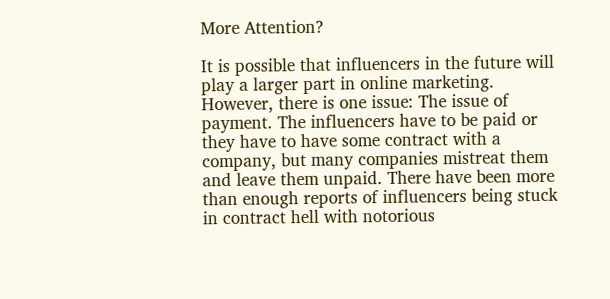More Attention?

It is possible that influencers in the future will play a larger part in online marketing. However, there is one issue: The issue of payment. The influencers have to be paid or they have to have some contract with a company, but many companies mistreat them and leave them unpaid. There have been more than enough reports of influencers being stuck in contract hell with notorious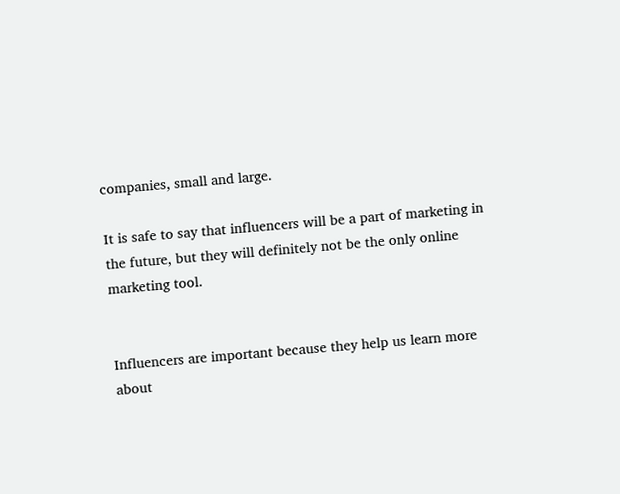companies, small and large.

It is safe to say that influencers will be a part of marketing in the future, but they will definitely not be the only online marketing tool.


Influencers are important because they help us learn more about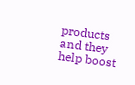products and they help boost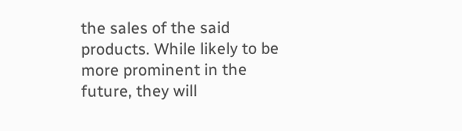the sales of the said products. While likely to be more prominent in the future, they will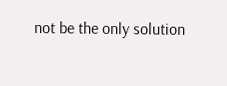not be the only solution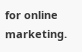for online marketing.